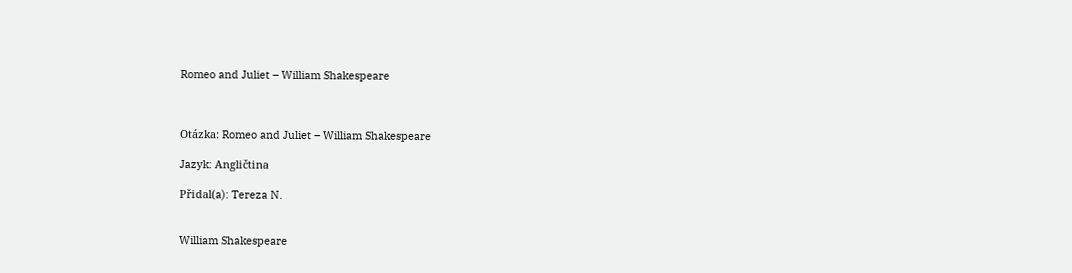Romeo and Juliet – William Shakespeare



Otázka: Romeo and Juliet – William Shakespeare

Jazyk: Angličtina

Přidal(a): Tereza N.


William Shakespeare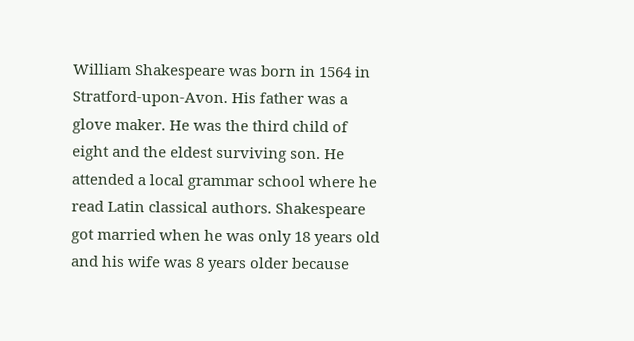William Shakespeare was born in 1564 in Stratford-upon-Avon. His father was a glove maker. He was the third child of eight and the eldest surviving son. He attended a local grammar school where he read Latin classical authors. Shakespeare got married when he was only 18 years old and his wife was 8 years older because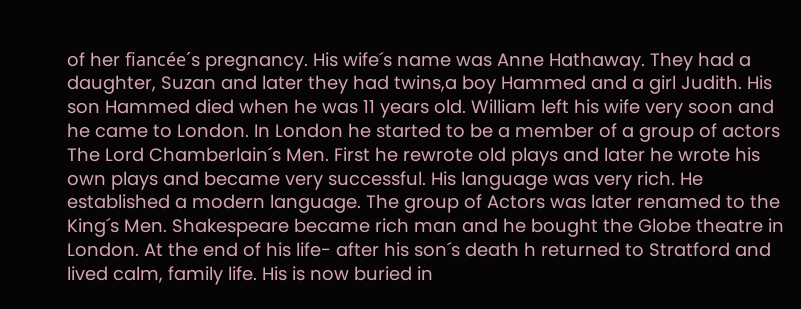of her fiancée´s pregnancy. His wife´s name was Anne Hathaway. They had a daughter, Suzan and later they had twins,a boy Hammed and a girl Judith. His son Hammed died when he was 11 years old. William left his wife very soon and he came to London. In London he started to be a member of a group of actors The Lord Chamberlain´s Men. First he rewrote old plays and later he wrote his own plays and became very successful. His language was very rich. He established a modern language. The group of Actors was later renamed to the King´s Men. Shakespeare became rich man and he bought the Globe theatre in London. At the end of his life- after his son´s death h returned to Stratford and lived calm, family life. His is now buried in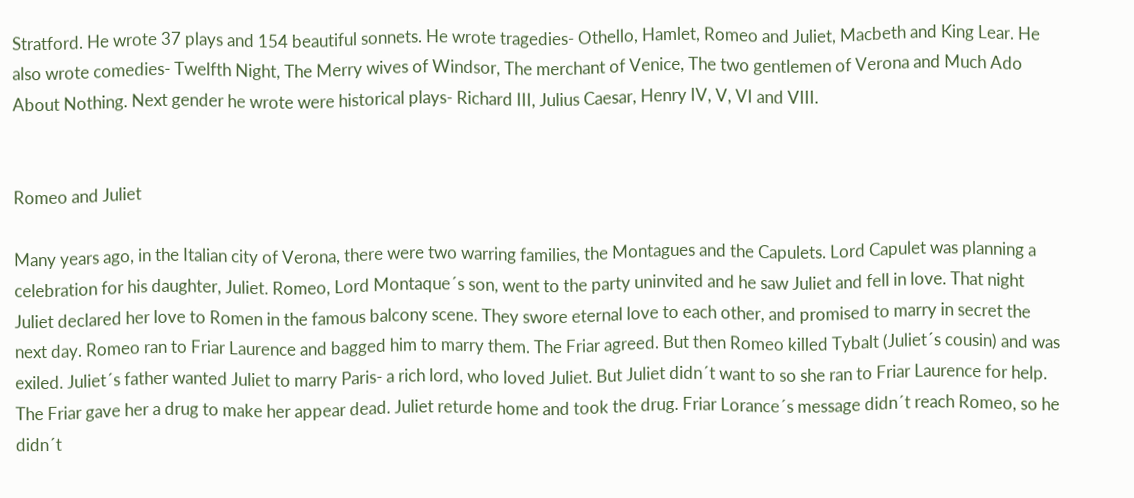Stratford. He wrote 37 plays and 154 beautiful sonnets. He wrote tragedies- Othello, Hamlet, Romeo and Juliet, Macbeth and King Lear. He also wrote comedies- Twelfth Night, The Merry wives of Windsor, The merchant of Venice, The two gentlemen of Verona and Much Ado About Nothing. Next gender he wrote were historical plays- Richard III, Julius Caesar, Henry IV, V, VI and VIII.


Romeo and Juliet

Many years ago, in the Italian city of Verona, there were two warring families, the Montagues and the Capulets. Lord Capulet was planning a celebration for his daughter, Juliet. Romeo, Lord Montaque´s son, went to the party uninvited and he saw Juliet and fell in love. That night Juliet declared her love to Romen in the famous balcony scene. They swore eternal love to each other, and promised to marry in secret the next day. Romeo ran to Friar Laurence and bagged him to marry them. The Friar agreed. But then Romeo killed Tybalt (Juliet´s cousin) and was exiled. Juliet´s father wanted Juliet to marry Paris- a rich lord, who loved Juliet. But Juliet didn´t want to so she ran to Friar Laurence for help. The Friar gave her a drug to make her appear dead. Juliet returde home and took the drug. Friar Lorance´s message didn´t reach Romeo, so he didn´t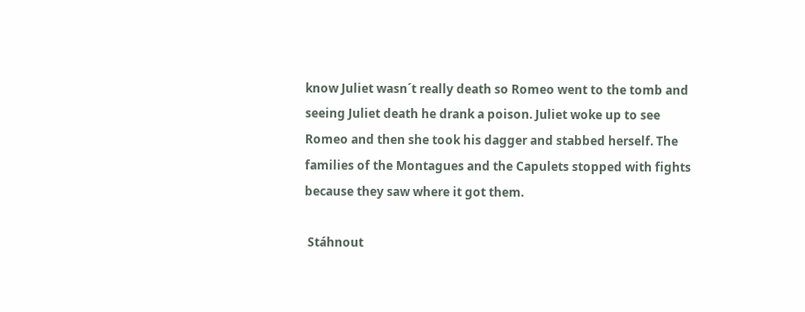know Juliet wasn´t really death so Romeo went to the tomb and seeing Juliet death he drank a poison. Juliet woke up to see Romeo and then she took his dagger and stabbed herself. The families of the Montagues and the Capulets stopped with fights because they saw where it got them.

 Stáhnout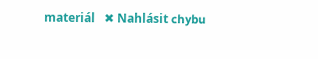materiál   ✖ Nahlásit chybu